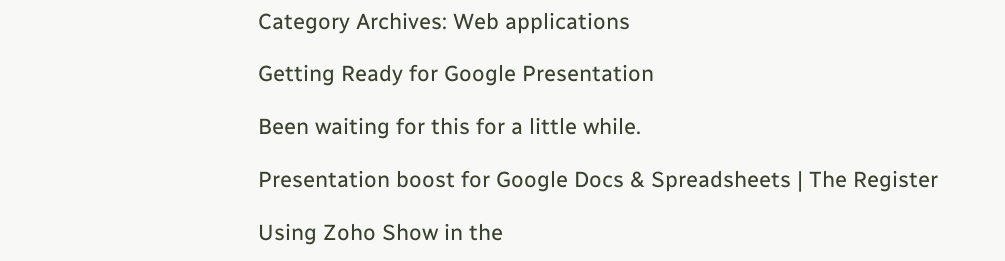Category Archives: Web applications

Getting Ready for Google Presentation

Been waiting for this for a little while.

Presentation boost for Google Docs & Spreadsheets | The Register

Using Zoho Show in the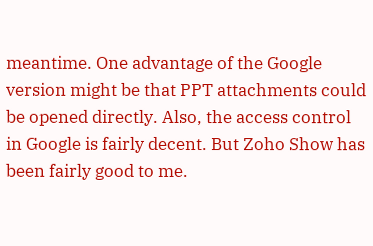meantime. One advantage of the Google version might be that PPT attachments could be opened directly. Also, the access control in Google is fairly decent. But Zoho Show has been fairly good to me.